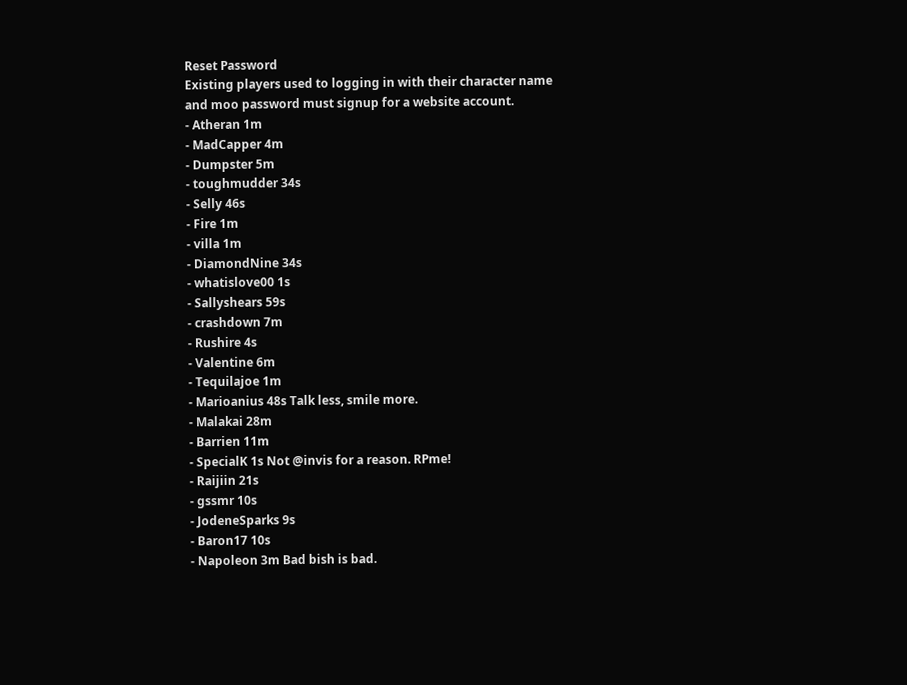Reset Password
Existing players used to logging in with their character name and moo password must signup for a website account.
- Atheran 1m
- MadCapper 4m
- Dumpster 5m
- toughmudder 34s
- Selly 46s
- Fire 1m
- villa 1m
- DiamondNine 34s
- whatislove00 1s
- Sallyshears 59s
- crashdown 7m
- Rushire 4s
- Valentine 6m
- Tequilajoe 1m
- Marioanius 48s Talk less, smile more.
- Malakai 28m
- Barrien 11m
- SpecialK 1s Not @invis for a reason. RPme!
- Raijiin 21s
- gssmr 10s
- JodeneSparks 9s
- Baron17 10s
- Napoleon 3m Bad bish is bad.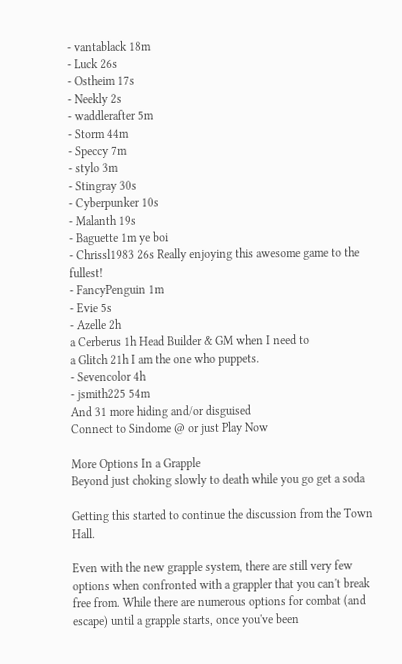- vantablack 18m
- Luck 26s
- Ostheim 17s
- Neekly 2s
- waddlerafter 5m
- Storm 44m
- Speccy 7m
- stylo 3m
- Stingray 30s
- Cyberpunker 10s
- Malanth 19s
- Baguette 1m ye boi
- Chrissl1983 26s Really enjoying this awesome game to the fullest!
- FancyPenguin 1m
- Evie 5s
- Azelle 2h
a Cerberus 1h Head Builder & GM when I need to
a Glitch 21h I am the one who puppets.
- Sevencolor 4h
- jsmith225 54m
And 31 more hiding and/or disguised
Connect to Sindome @ or just Play Now

More Options In a Grapple
Beyond just choking slowly to death while you go get a soda

Getting this started to continue the discussion from the Town Hall.

Even with the new grapple system, there are still very few options when confronted with a grappler that you can't break free from. While there are numerous options for combat (and escape) until a grapple starts, once you've been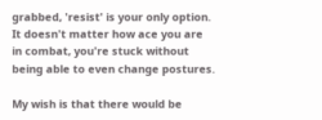grabbed, 'resist' is your only option. It doesn't matter how ace you are in combat, you're stuck without being able to even change postures.

My wish is that there would be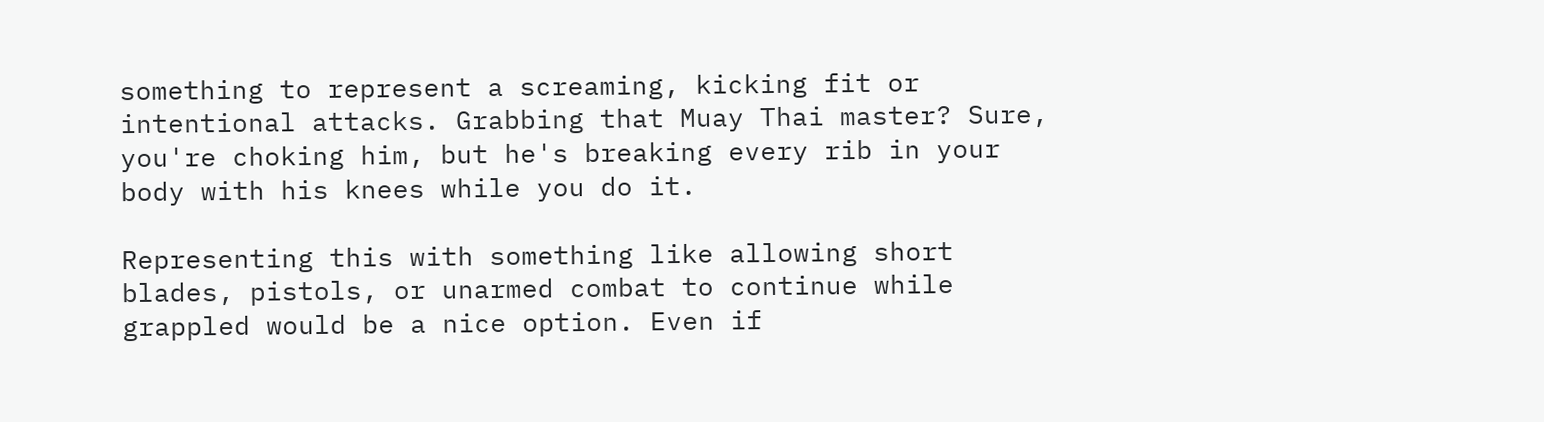something to represent a screaming, kicking fit or intentional attacks. Grabbing that Muay Thai master? Sure, you're choking him, but he's breaking every rib in your body with his knees while you do it.

Representing this with something like allowing short blades, pistols, or unarmed combat to continue while grappled would be a nice option. Even if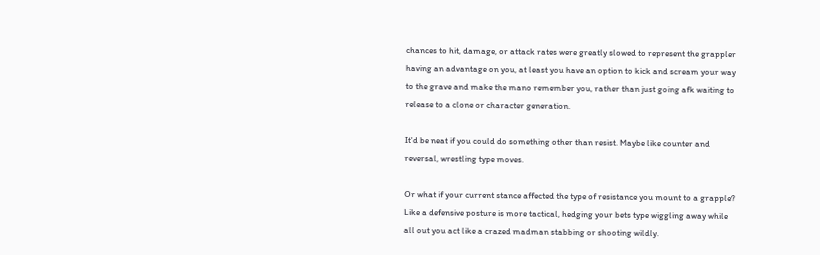chances to hit, damage, or attack rates were greatly slowed to represent the grappler having an advantage on you, at least you have an option to kick and scream your way to the grave and make the mano remember you, rather than just going afk waiting to release to a clone or character generation.

It'd be neat if you could do something other than resist. Maybe like counter and reversal, wrestling type moves.

Or what if your current stance affected the type of resistance you mount to a grapple? Like a defensive posture is more tactical, hedging your bets type wiggling away while all out you act like a crazed madman stabbing or shooting wildly.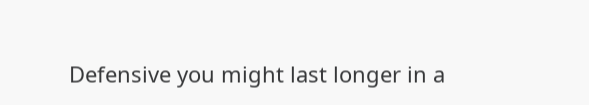Defensive you might last longer in a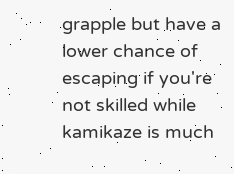grapple but have a lower chance of escaping if you're not skilled while kamikaze is much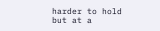harder to hold but at a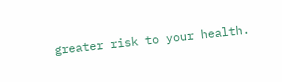greater risk to your health.